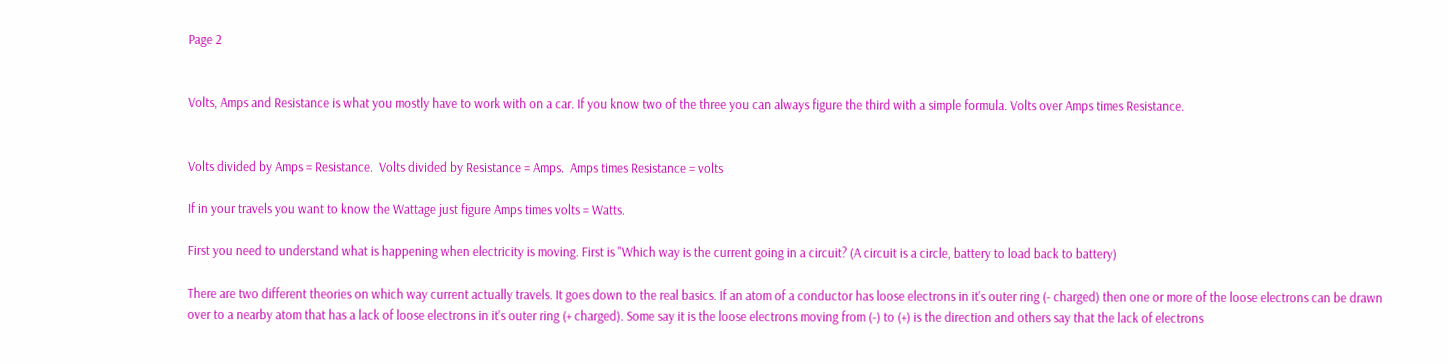Page 2


Volts, Amps and Resistance is what you mostly have to work with on a car. If you know two of the three you can always figure the third with a simple formula. Volts over Amps times Resistance.


Volts divided by Amps = Resistance.  Volts divided by Resistance = Amps.  Amps times Resistance = volts

If in your travels you want to know the Wattage just figure Amps times volts = Watts.

First you need to understand what is happening when electricity is moving. First is "Which way is the current going in a circuit? (A circuit is a circle, battery to load back to battery)

There are two different theories on which way current actually travels. It goes down to the real basics. If an atom of a conductor has loose electrons in it's outer ring (- charged) then one or more of the loose electrons can be drawn over to a nearby atom that has a lack of loose electrons in it's outer ring (+ charged). Some say it is the loose electrons moving from (-) to (+) is the direction and others say that the lack of electrons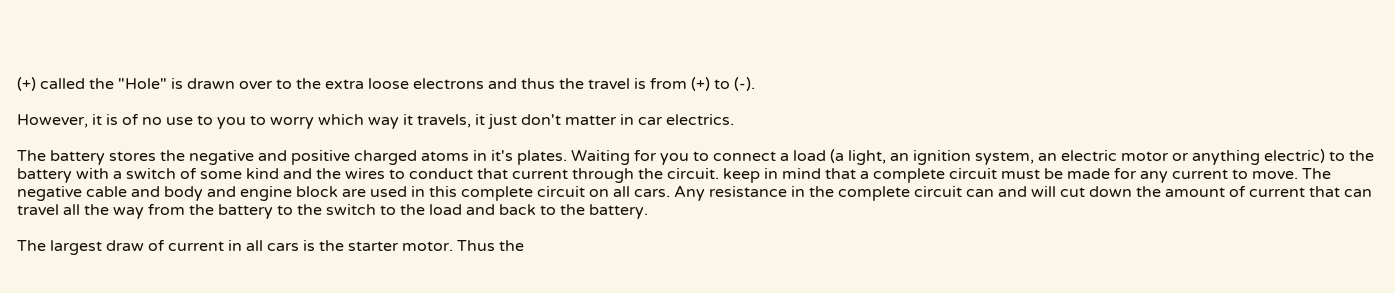(+) called the "Hole" is drawn over to the extra loose electrons and thus the travel is from (+) to (-).

However, it is of no use to you to worry which way it travels, it just don't matter in car electrics.

The battery stores the negative and positive charged atoms in it's plates. Waiting for you to connect a load (a light, an ignition system, an electric motor or anything electric) to the battery with a switch of some kind and the wires to conduct that current through the circuit. keep in mind that a complete circuit must be made for any current to move. The negative cable and body and engine block are used in this complete circuit on all cars. Any resistance in the complete circuit can and will cut down the amount of current that can travel all the way from the battery to the switch to the load and back to the battery.

The largest draw of current in all cars is the starter motor. Thus the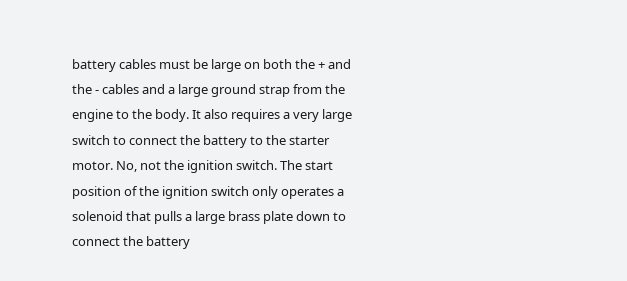battery cables must be large on both the + and the - cables and a large ground strap from the engine to the body. It also requires a very large switch to connect the battery to the starter motor. No, not the ignition switch. The start position of the ignition switch only operates a solenoid that pulls a large brass plate down to connect the battery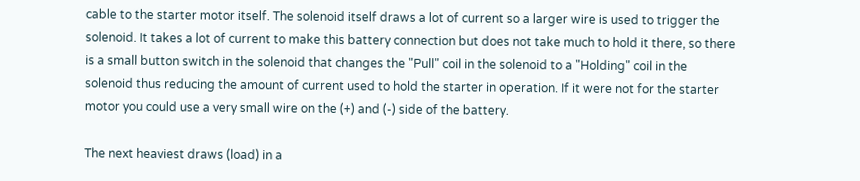cable to the starter motor itself. The solenoid itself draws a lot of current so a larger wire is used to trigger the solenoid. It takes a lot of current to make this battery connection but does not take much to hold it there, so there is a small button switch in the solenoid that changes the "Pull" coil in the solenoid to a "Holding" coil in the solenoid thus reducing the amount of current used to hold the starter in operation. If it were not for the starter motor you could use a very small wire on the (+) and (-) side of the battery.

The next heaviest draws (load) in a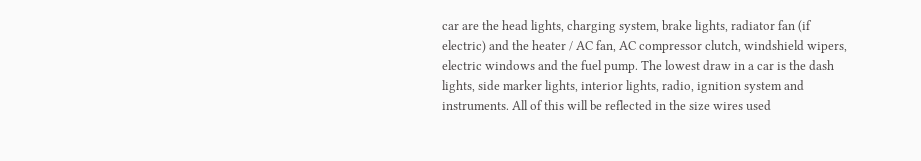car are the head lights, charging system, brake lights, radiator fan (if electric) and the heater / AC fan, AC compressor clutch, windshield wipers, electric windows and the fuel pump. The lowest draw in a car is the dash lights, side marker lights, interior lights, radio, ignition system and instruments. All of this will be reflected in the size wires used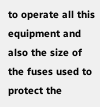to operate all this equipment and also the size of the fuses used to protect the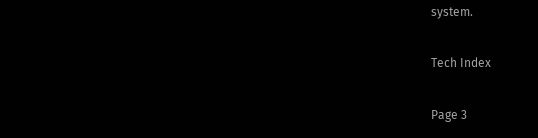system.

Tech Index

Page 3